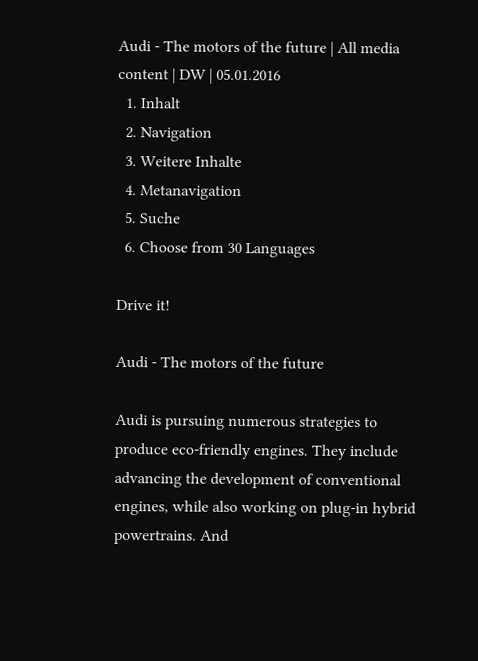Audi - The motors of the future | All media content | DW | 05.01.2016
  1. Inhalt
  2. Navigation
  3. Weitere Inhalte
  4. Metanavigation
  5. Suche
  6. Choose from 30 Languages

Drive it!

Audi - The motors of the future

Audi is pursuing numerous strategies to produce eco-friendly engines. They include advancing the development of conventional engines, while also working on plug-in hybrid powertrains. And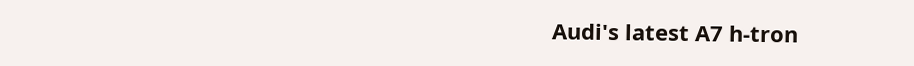Audi's latest A7 h-tron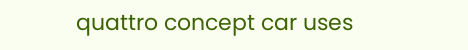quattro concept car uses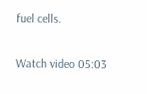fuel cells.

Watch video 05:03